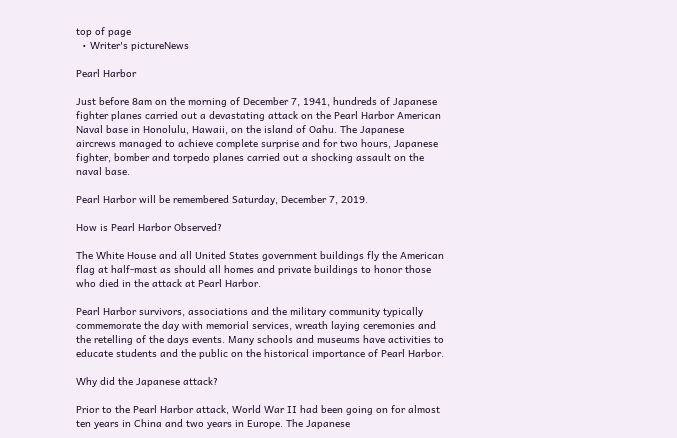top of page
  • Writer's pictureNews

Pearl Harbor

Just before 8am on the morning of December 7, 1941, hundreds of Japanese fighter planes carried out a devastating attack on the Pearl Harbor American Naval base in Honolulu, Hawaii, on the island of Oahu. The Japanese aircrews managed to achieve complete surprise and for two hours, Japanese fighter, bomber and torpedo planes carried out a shocking assault on the naval base.

Pearl Harbor will be remembered Saturday, December 7, 2019.

How is Pearl Harbor Observed?

The White House and all United States government buildings fly the American flag at half-mast as should all homes and private buildings to honor those who died in the attack at Pearl Harbor.

Pearl Harbor survivors, associations and the military community typically commemorate the day with memorial services, wreath laying ceremonies and the retelling of the days events. Many schools and museums have activities to educate students and the public on the historical importance of Pearl Harbor.

Why did the Japanese attack?

Prior to the Pearl Harbor attack, World War II had been going on for almost ten years in China and two years in Europe. The Japanese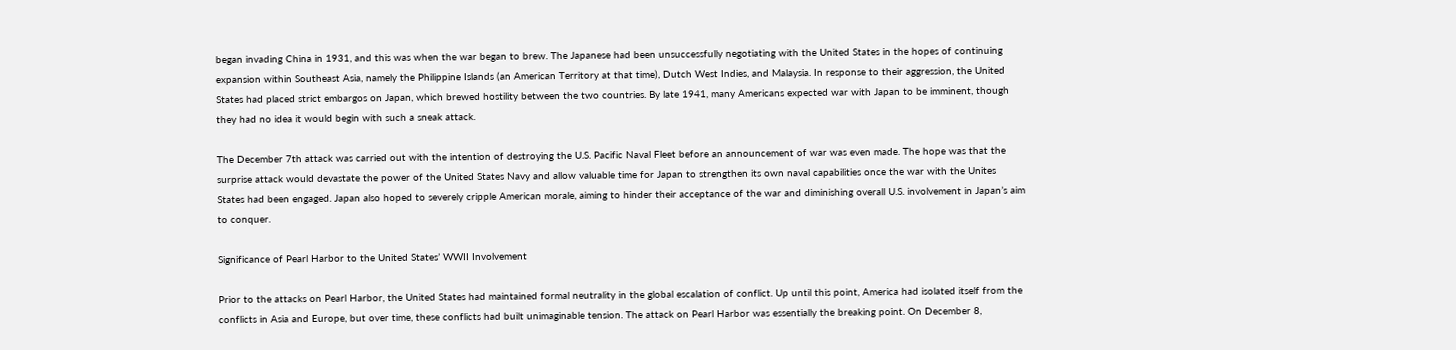began invading China in 1931, and this was when the war began to brew. The Japanese had been unsuccessfully negotiating with the United States in the hopes of continuing expansion within Southeast Asia, namely the Philippine Islands (an American Territory at that time), Dutch West Indies, and Malaysia. In response to their aggression, the United States had placed strict embargos on Japan, which brewed hostility between the two countries. By late 1941, many Americans expected war with Japan to be imminent, though they had no idea it would begin with such a sneak attack.

The December 7th attack was carried out with the intention of destroying the U.S. Pacific Naval Fleet before an announcement of war was even made. The hope was that the surprise attack would devastate the power of the United States Navy and allow valuable time for Japan to strengthen its own naval capabilities once the war with the Unites States had been engaged. Japan also hoped to severely cripple American morale, aiming to hinder their acceptance of the war and diminishing overall U.S. involvement in Japan’s aim to conquer.

Significance of Pearl Harbor to the United States’ WWII Involvement

Prior to the attacks on Pearl Harbor, the United States had maintained formal neutrality in the global escalation of conflict. Up until this point, America had isolated itself from the conflicts in Asia and Europe, but over time, these conflicts had built unimaginable tension. The attack on Pearl Harbor was essentially the breaking point. On December 8,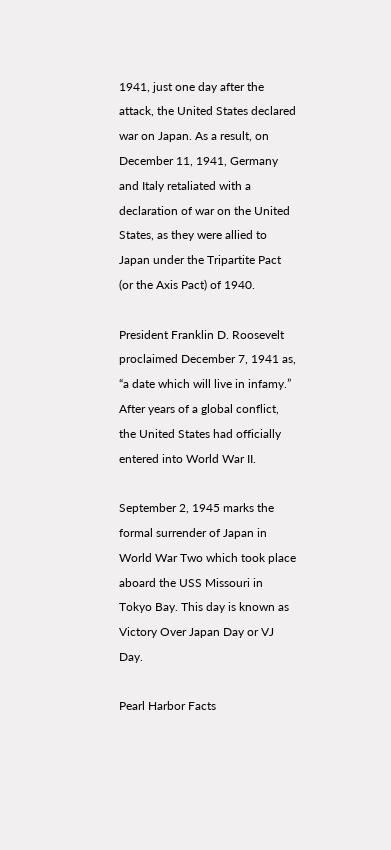1941, just one day after the attack, the United States declared war on Japan. As a result, on December 11, 1941, Germany and Italy retaliated with a declaration of war on the United States, as they were allied to Japan under the Tripartite Pact (or the Axis Pact) of 1940.

President Franklin D. Roosevelt proclaimed December 7, 1941 as, “a date which will live in infamy.” After years of a global conflict, the United States had officially entered into World War II.

September 2, 1945 marks the formal surrender of Japan in World War Two which took place aboard the USS Missouri in Tokyo Bay. This day is known as Victory Over Japan Day or VJ Day.

Pearl Harbor Facts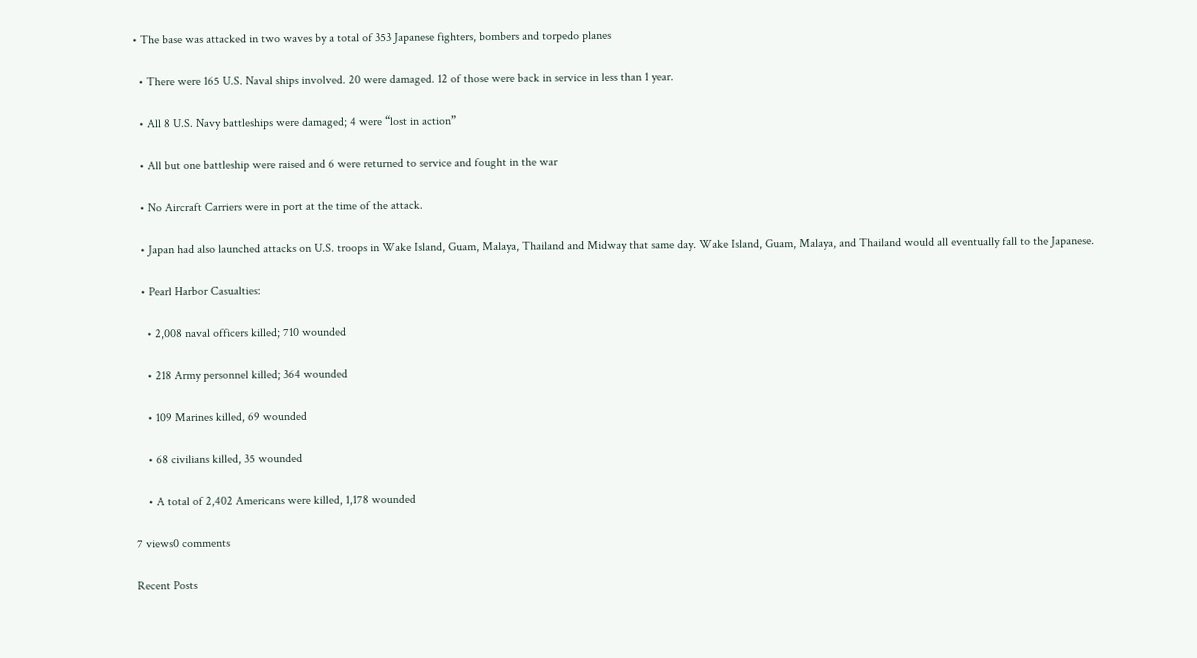• The base was attacked in two waves by a total of 353 Japanese fighters, bombers and torpedo planes

  • There were 165 U.S. Naval ships involved. 20 were damaged. 12 of those were back in service in less than 1 year.

  • All 8 U.S. Navy battleships were damaged; 4 were “lost in action”

  • All but one battleship were raised and 6 were returned to service and fought in the war

  • No Aircraft Carriers were in port at the time of the attack.

  • Japan had also launched attacks on U.S. troops in Wake Island, Guam, Malaya, Thailand and Midway that same day. Wake Island, Guam, Malaya, and Thailand would all eventually fall to the Japanese.

  • Pearl Harbor Casualties:

    • 2,008 naval officers killed; 710 wounded

    • 218 Army personnel killed; 364 wounded

    • 109 Marines killed, 69 wounded

    • 68 civilians killed, 35 wounded

    • A total of 2,402 Americans were killed, 1,178 wounded

7 views0 comments

Recent Posts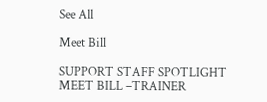See All

Meet Bill

SUPPORT STAFF SPOTLIGHT MEET BILL –TRAINER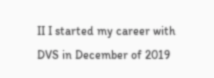II I started my career with DVS in December of 2019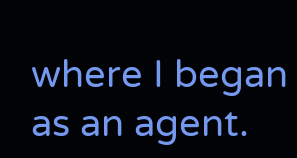where I began as an agent.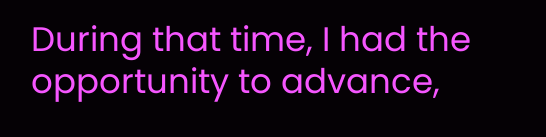During that time, I had the opportunity to advance,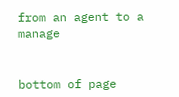from an agent to a manage


bottom of page